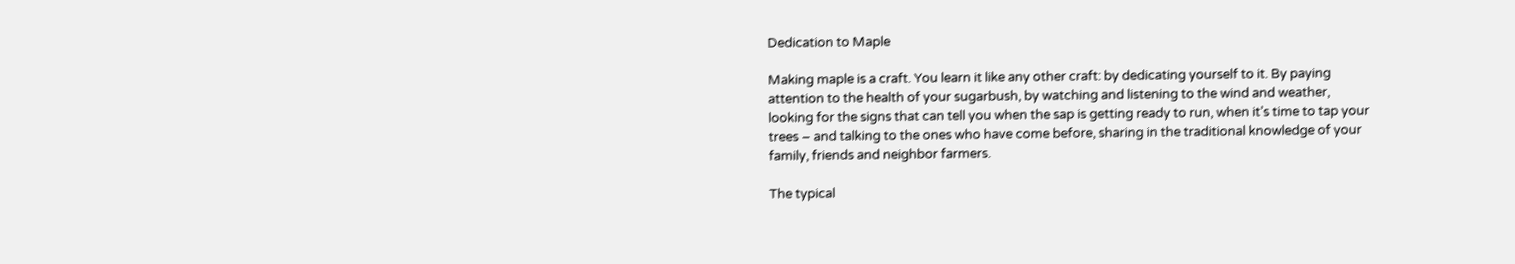Dedication to Maple

Making maple is a craft. You learn it like any other craft: by dedicating yourself to it. By paying attention to the health of your sugarbush, by watching and listening to the wind and weather, looking for the signs that can tell you when the sap is getting ready to run, when it’s time to tap your trees – and talking to the ones who have come before, sharing in the traditional knowledge of your family, friends and neighbor farmers.

The typical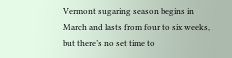Vermont sugaring season begins in March and lasts from four to six weeks, but there’s no set time to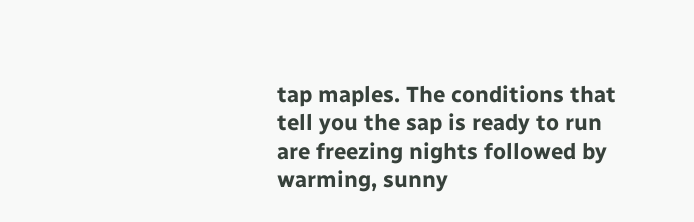tap maples. The conditions that tell you the sap is ready to run are freezing nights followed by warming, sunny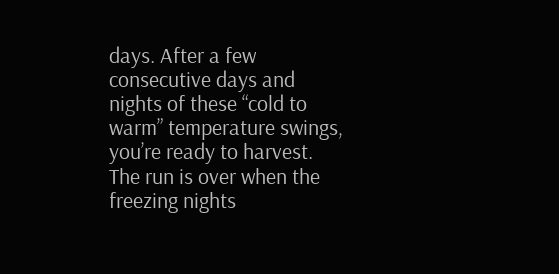days. After a few consecutive days and nights of these “cold to warm” temperature swings, you’re ready to harvest.  The run is over when the freezing nights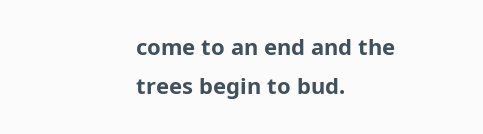come to an end and the trees begin to bud.